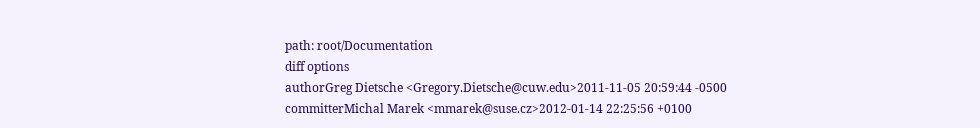path: root/Documentation
diff options
authorGreg Dietsche <Gregory.Dietsche@cuw.edu>2011-11-05 20:59:44 -0500
committerMichal Marek <mmarek@suse.cz>2012-01-14 22:25:56 +0100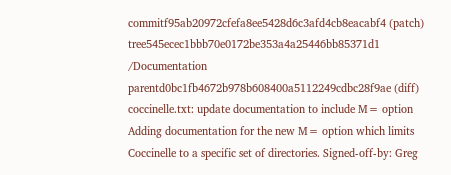commitf95ab20972cfefa8ee5428d6c3afd4cb8eacabf4 (patch)
tree545ecec1bbb70e0172be353a4a25446bb85371d1 /Documentation
parentd0bc1fb4672b978b608400a5112249cdbc28f9ae (diff)
coccinelle.txt: update documentation to include M= option
Adding documentation for the new M= option which limits Coccinelle to a specific set of directories. Signed-off-by: Greg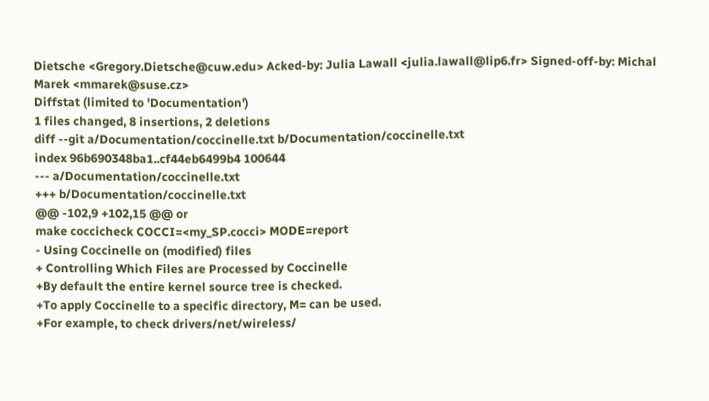Dietsche <Gregory.Dietsche@cuw.edu> Acked-by: Julia Lawall <julia.lawall@lip6.fr> Signed-off-by: Michal Marek <mmarek@suse.cz>
Diffstat (limited to 'Documentation')
1 files changed, 8 insertions, 2 deletions
diff --git a/Documentation/coccinelle.txt b/Documentation/coccinelle.txt
index 96b690348ba1..cf44eb6499b4 100644
--- a/Documentation/coccinelle.txt
+++ b/Documentation/coccinelle.txt
@@ -102,9 +102,15 @@ or
make coccicheck COCCI=<my_SP.cocci> MODE=report
- Using Coccinelle on (modified) files
+ Controlling Which Files are Processed by Coccinelle
+By default the entire kernel source tree is checked.
+To apply Coccinelle to a specific directory, M= can be used.
+For example, to check drivers/net/wireless/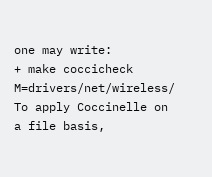one may write:
+ make coccicheck M=drivers/net/wireless/
To apply Coccinelle on a file basis,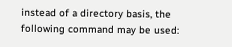instead of a directory basis, the
following command may be used: